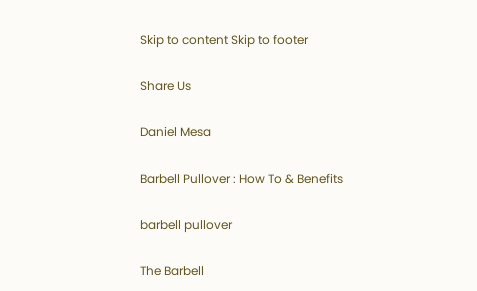Skip to content Skip to footer

Share Us

Daniel Mesa

Barbell Pullover : How To & Benefits

barbell pullover

The Barbell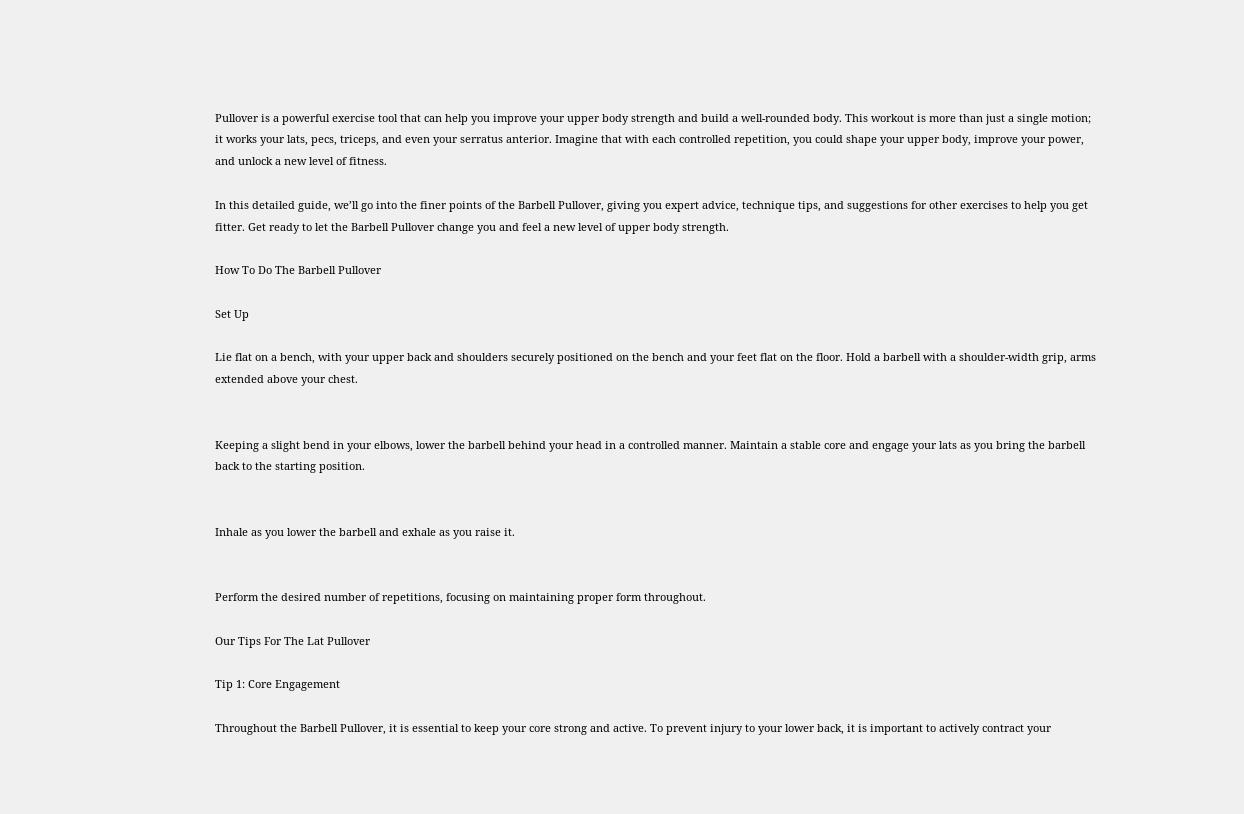Pullover is a powerful exercise tool that can help you improve your upper body strength and build a well-rounded body. This workout is more than just a single motion; it works your lats, pecs, triceps, and even your serratus anterior. Imagine that with each controlled repetition, you could shape your upper body, improve your power, and unlock a new level of fitness.

In this detailed guide, we’ll go into the finer points of the Barbell Pullover, giving you expert advice, technique tips, and suggestions for other exercises to help you get fitter. Get ready to let the Barbell Pullover change you and feel a new level of upper body strength.

How To Do The Barbell Pullover

Set Up

Lie flat on a bench, with your upper back and shoulders securely positioned on the bench and your feet flat on the floor. Hold a barbell with a shoulder-width grip, arms extended above your chest.


Keeping a slight bend in your elbows, lower the barbell behind your head in a controlled manner. Maintain a stable core and engage your lats as you bring the barbell back to the starting position.


Inhale as you lower the barbell and exhale as you raise it.


Perform the desired number of repetitions, focusing on maintaining proper form throughout.

Our Tips For The Lat Pullover

Tip 1: Core Engagement

Throughout the Barbell Pullover, it is essential to keep your core strong and active. To prevent injury to your lower back, it is important to actively contract your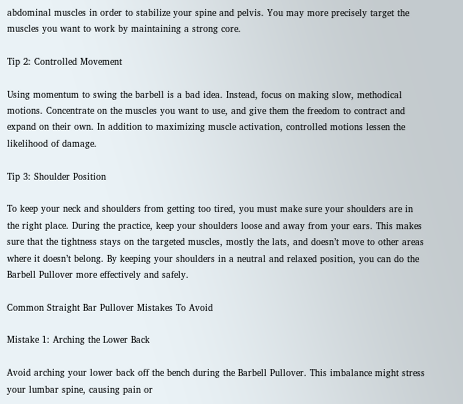abdominal muscles in order to stabilize your spine and pelvis. You may more precisely target the muscles you want to work by maintaining a strong core.

Tip 2: Controlled Movement

Using momentum to swing the barbell is a bad idea. Instead, focus on making slow, methodical motions. Concentrate on the muscles you want to use, and give them the freedom to contract and expand on their own. In addition to maximizing muscle activation, controlled motions lessen the likelihood of damage.

Tip 3: Shoulder Position

To keep your neck and shoulders from getting too tired, you must make sure your shoulders are in the right place. During the practice, keep your shoulders loose and away from your ears. This makes sure that the tightness stays on the targeted muscles, mostly the lats, and doesn’t move to other areas where it doesn’t belong. By keeping your shoulders in a neutral and relaxed position, you can do the Barbell Pullover more effectively and safely.

Common Straight Bar Pullover Mistakes To Avoid

Mistake 1: Arching the Lower Back

Avoid arching your lower back off the bench during the Barbell Pullover. This imbalance might stress your lumbar spine, causing pain or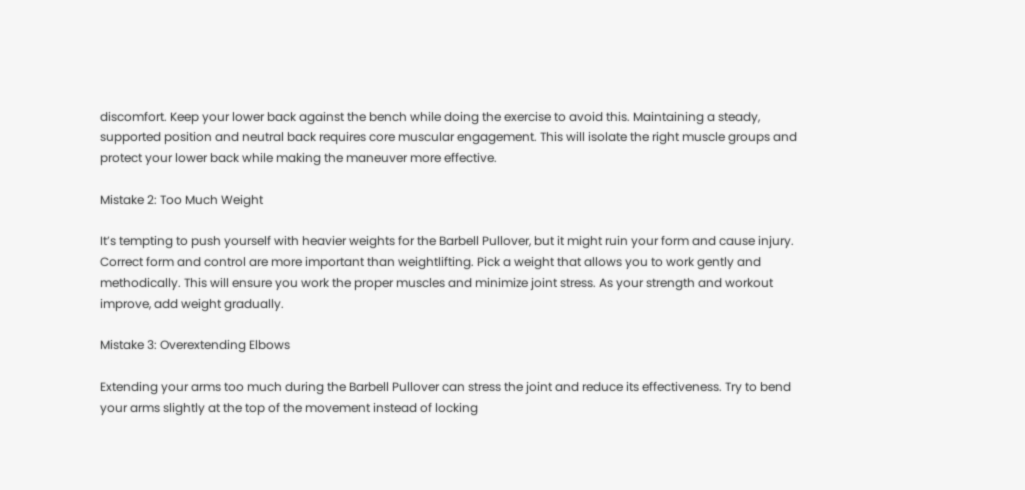discomfort. Keep your lower back against the bench while doing the exercise to avoid this. Maintaining a steady, supported position and neutral back requires core muscular engagement. This will isolate the right muscle groups and protect your lower back while making the maneuver more effective.

Mistake 2: Too Much Weight

It’s tempting to push yourself with heavier weights for the Barbell Pullover, but it might ruin your form and cause injury. Correct form and control are more important than weightlifting. Pick a weight that allows you to work gently and methodically. This will ensure you work the proper muscles and minimize joint stress. As your strength and workout improve, add weight gradually.

Mistake 3: Overextending Elbows

Extending your arms too much during the Barbell Pullover can stress the joint and reduce its effectiveness. Try to bend your arms slightly at the top of the movement instead of locking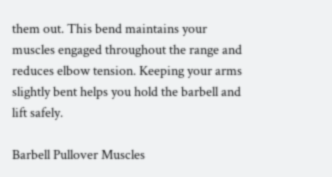them out. This bend maintains your muscles engaged throughout the range and reduces elbow tension. Keeping your arms slightly bent helps you hold the barbell and lift safely.

Barbell Pullover Muscles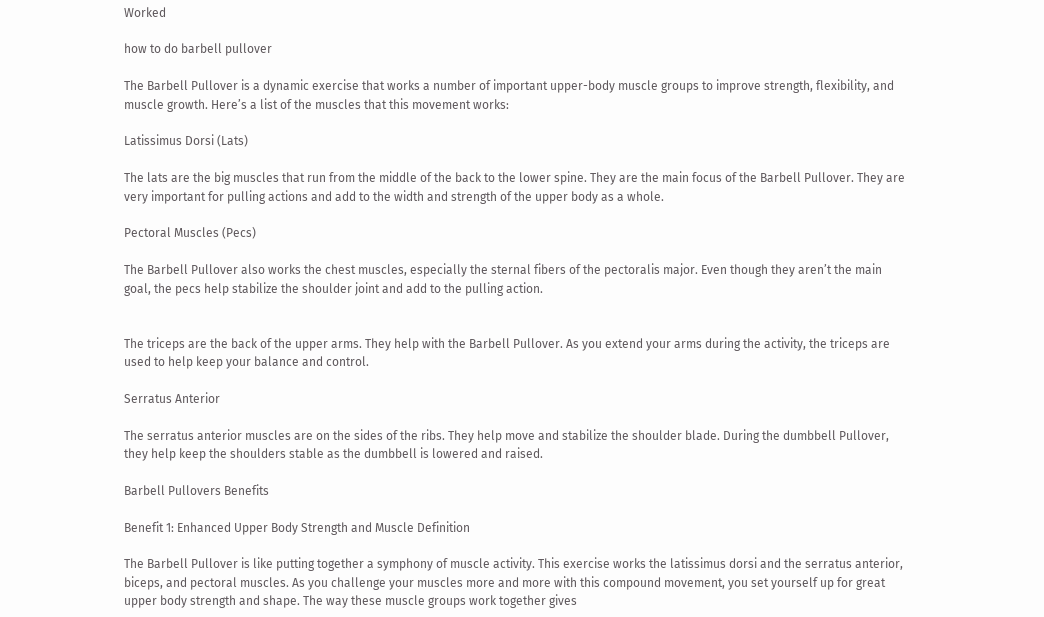Worked

how to do barbell pullover

The Barbell Pullover is a dynamic exercise that works a number of important upper-body muscle groups to improve strength, flexibility, and muscle growth. Here’s a list of the muscles that this movement works:

Latissimus Dorsi (Lats)

The lats are the big muscles that run from the middle of the back to the lower spine. They are the main focus of the Barbell Pullover. They are very important for pulling actions and add to the width and strength of the upper body as a whole.

Pectoral Muscles (Pecs)

The Barbell Pullover also works the chest muscles, especially the sternal fibers of the pectoralis major. Even though they aren’t the main goal, the pecs help stabilize the shoulder joint and add to the pulling action.


The triceps are the back of the upper arms. They help with the Barbell Pullover. As you extend your arms during the activity, the triceps are used to help keep your balance and control.

Serratus Anterior

The serratus anterior muscles are on the sides of the ribs. They help move and stabilize the shoulder blade. During the dumbbell Pullover, they help keep the shoulders stable as the dumbbell is lowered and raised.

Barbell Pullovers Benefits

Benefit 1: Enhanced Upper Body Strength and Muscle Definition

The Barbell Pullover is like putting together a symphony of muscle activity. This exercise works the latissimus dorsi and the serratus anterior, biceps, and pectoral muscles. As you challenge your muscles more and more with this compound movement, you set yourself up for great upper body strength and shape. The way these muscle groups work together gives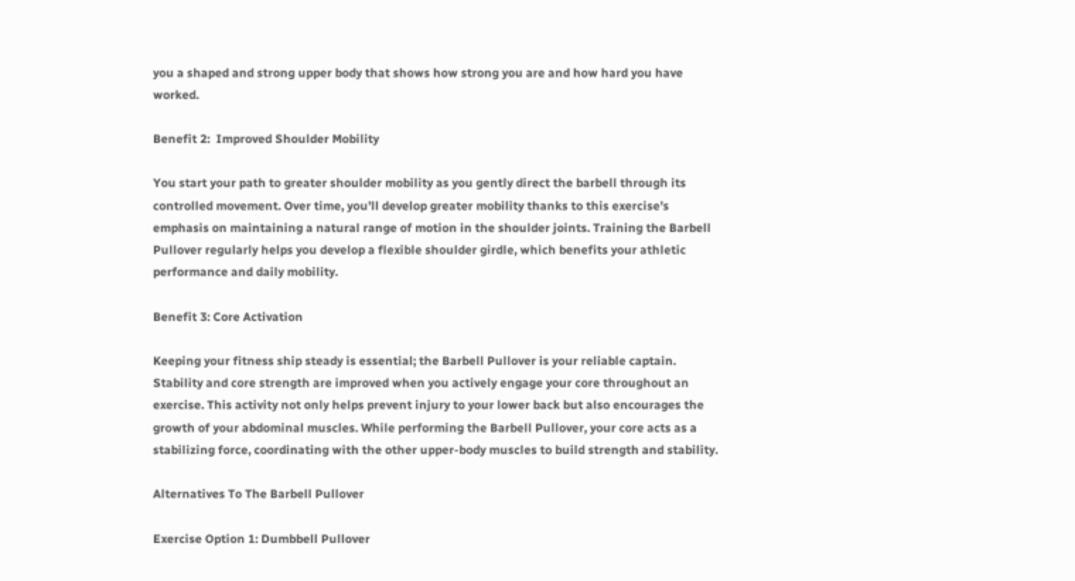you a shaped and strong upper body that shows how strong you are and how hard you have worked.

Benefit 2:  Improved Shoulder Mobility

You start your path to greater shoulder mobility as you gently direct the barbell through its controlled movement. Over time, you’ll develop greater mobility thanks to this exercise’s emphasis on maintaining a natural range of motion in the shoulder joints. Training the Barbell Pullover regularly helps you develop a flexible shoulder girdle, which benefits your athletic performance and daily mobility.

Benefit 3: Core Activation

Keeping your fitness ship steady is essential; the Barbell Pullover is your reliable captain. Stability and core strength are improved when you actively engage your core throughout an exercise. This activity not only helps prevent injury to your lower back but also encourages the growth of your abdominal muscles. While performing the Barbell Pullover, your core acts as a stabilizing force, coordinating with the other upper-body muscles to build strength and stability.

Alternatives To The Barbell Pullover

Exercise Option 1: Dumbbell Pullover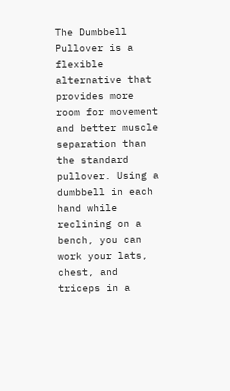The Dumbbell Pullover is a flexible alternative that provides more room for movement and better muscle separation than the standard pullover. Using a dumbbell in each hand while reclining on a bench, you can work your lats, chest, and triceps in a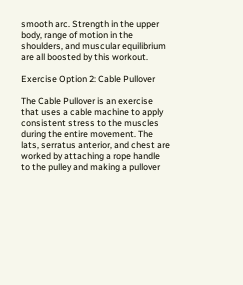smooth arc. Strength in the upper body, range of motion in the shoulders, and muscular equilibrium are all boosted by this workout.

Exercise Option 2: Cable Pullover

The Cable Pullover is an exercise that uses a cable machine to apply consistent stress to the muscles during the entire movement. The lats, serratus anterior, and chest are worked by attaching a rope handle to the pulley and making a pullover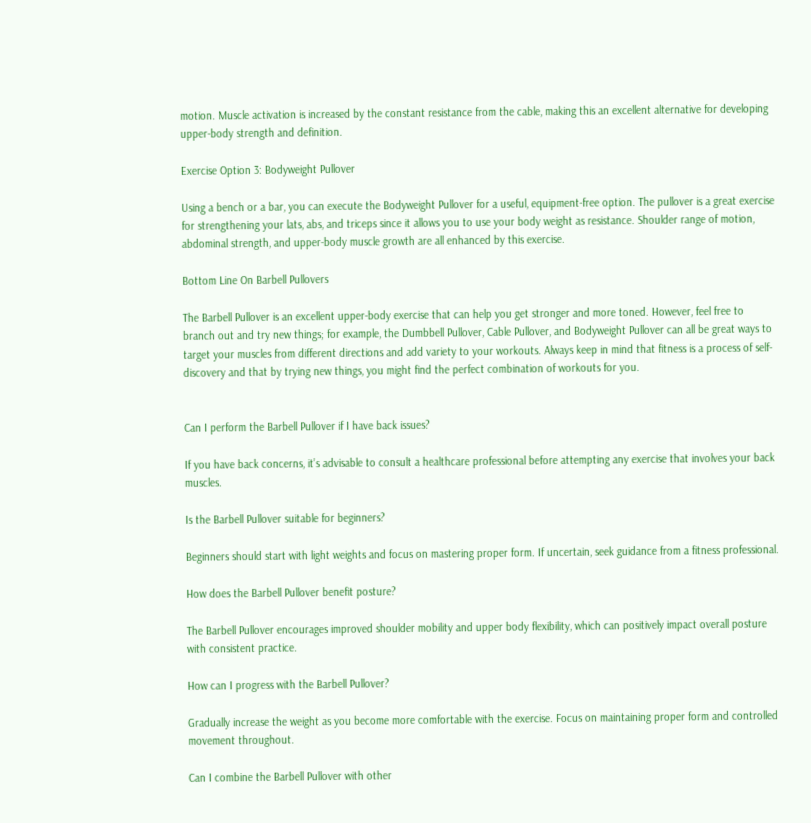motion. Muscle activation is increased by the constant resistance from the cable, making this an excellent alternative for developing upper-body strength and definition.

Exercise Option 3: Bodyweight Pullover

Using a bench or a bar, you can execute the Bodyweight Pullover for a useful, equipment-free option. The pullover is a great exercise for strengthening your lats, abs, and triceps since it allows you to use your body weight as resistance. Shoulder range of motion, abdominal strength, and upper-body muscle growth are all enhanced by this exercise.

Bottom Line On Barbell Pullovers

The Barbell Pullover is an excellent upper-body exercise that can help you get stronger and more toned. However, feel free to branch out and try new things; for example, the Dumbbell Pullover, Cable Pullover, and Bodyweight Pullover can all be great ways to target your muscles from different directions and add variety to your workouts. Always keep in mind that fitness is a process of self-discovery and that by trying new things, you might find the perfect combination of workouts for you.


Can I perform the Barbell Pullover if I have back issues?

If you have back concerns, it’s advisable to consult a healthcare professional before attempting any exercise that involves your back muscles.

Is the Barbell Pullover suitable for beginners?

Beginners should start with light weights and focus on mastering proper form. If uncertain, seek guidance from a fitness professional.

How does the Barbell Pullover benefit posture?

The Barbell Pullover encourages improved shoulder mobility and upper body flexibility, which can positively impact overall posture with consistent practice.

How can I progress with the Barbell Pullover?

Gradually increase the weight as you become more comfortable with the exercise. Focus on maintaining proper form and controlled movement throughout.

Can I combine the Barbell Pullover with other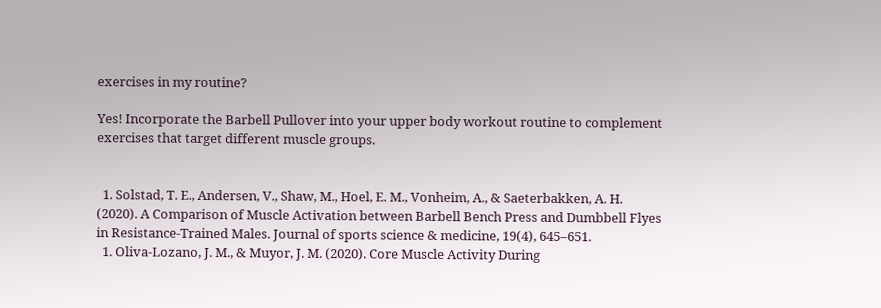exercises in my routine?

Yes! Incorporate the Barbell Pullover into your upper body workout routine to complement exercises that target different muscle groups.


  1. Solstad, T. E., Andersen, V., Shaw, M., Hoel, E. M., Vonheim, A., & Saeterbakken, A. H. (2020). A Comparison of Muscle Activation between Barbell Bench Press and Dumbbell Flyes in Resistance-Trained Males. Journal of sports science & medicine, 19(4), 645–651.
  1. Oliva-Lozano, J. M., & Muyor, J. M. (2020). Core Muscle Activity During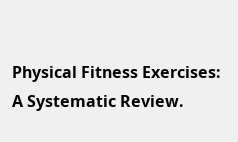Physical Fitness Exercises: A Systematic Review.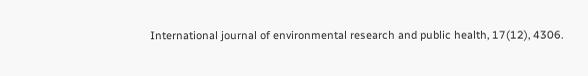International journal of environmental research and public health, 17(12), 4306.